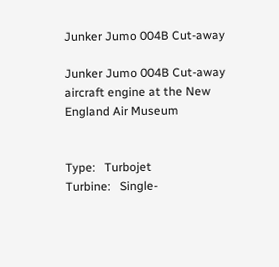Junker Jumo 004B Cut-away

Junker Jumo 004B Cut-away aircraft engine at the New England Air Museum


Type:   Turbojet
Turbine:   Single-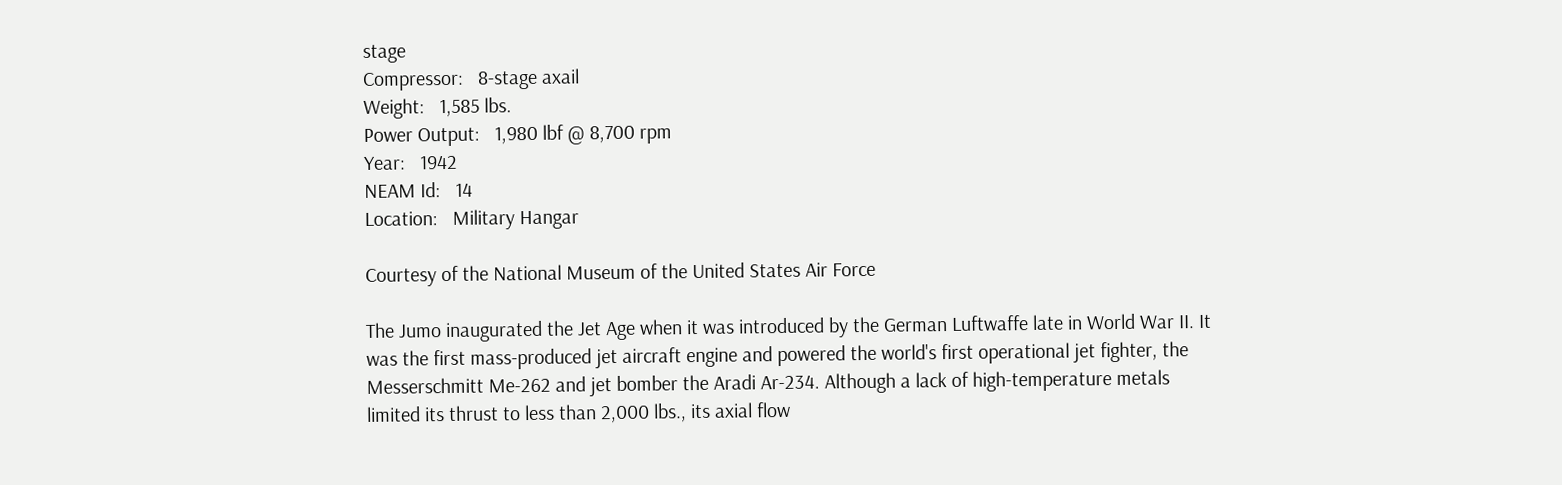stage
Compressor:   8-stage axail
Weight:   1,585 lbs.
Power Output:   1,980 lbf @ 8,700 rpm
Year:   1942
NEAM Id:   14
Location:   Military Hangar

Courtesy of the National Museum of the United States Air Force

The Jumo inaugurated the Jet Age when it was introduced by the German Luftwaffe late in World War II. It was the first mass-produced jet aircraft engine and powered the world's first operational jet fighter, the Messerschmitt Me-262 and jet bomber the Aradi Ar-234. Although a lack of high-temperature metals limited its thrust to less than 2,000 lbs., its axial flow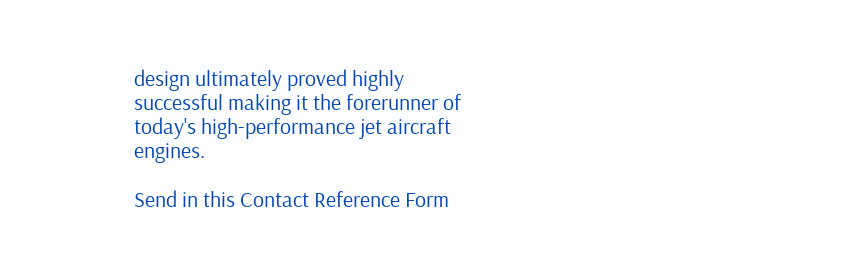design ultimately proved highly successful making it the forerunner of today's high-performance jet aircraft engines.

Send in this Contact Reference Form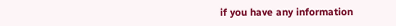if you have any information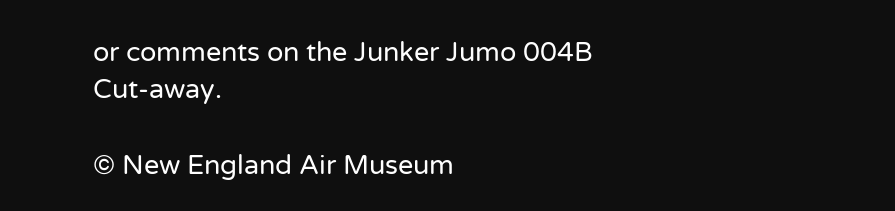or comments on the Junker Jumo 004B Cut-away.

© New England Air Museum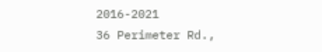2016-2021
36 Perimeter Rd.,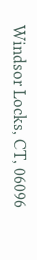Windsor Locks, CT, 06096